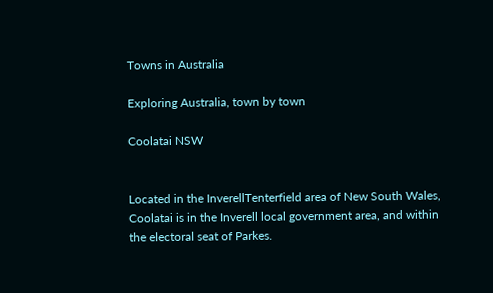Towns in Australia

Exploring Australia, town by town

Coolatai NSW


Located in the InverellTenterfield area of New South Wales, Coolatai is in the Inverell local government area, and within the electoral seat of Parkes.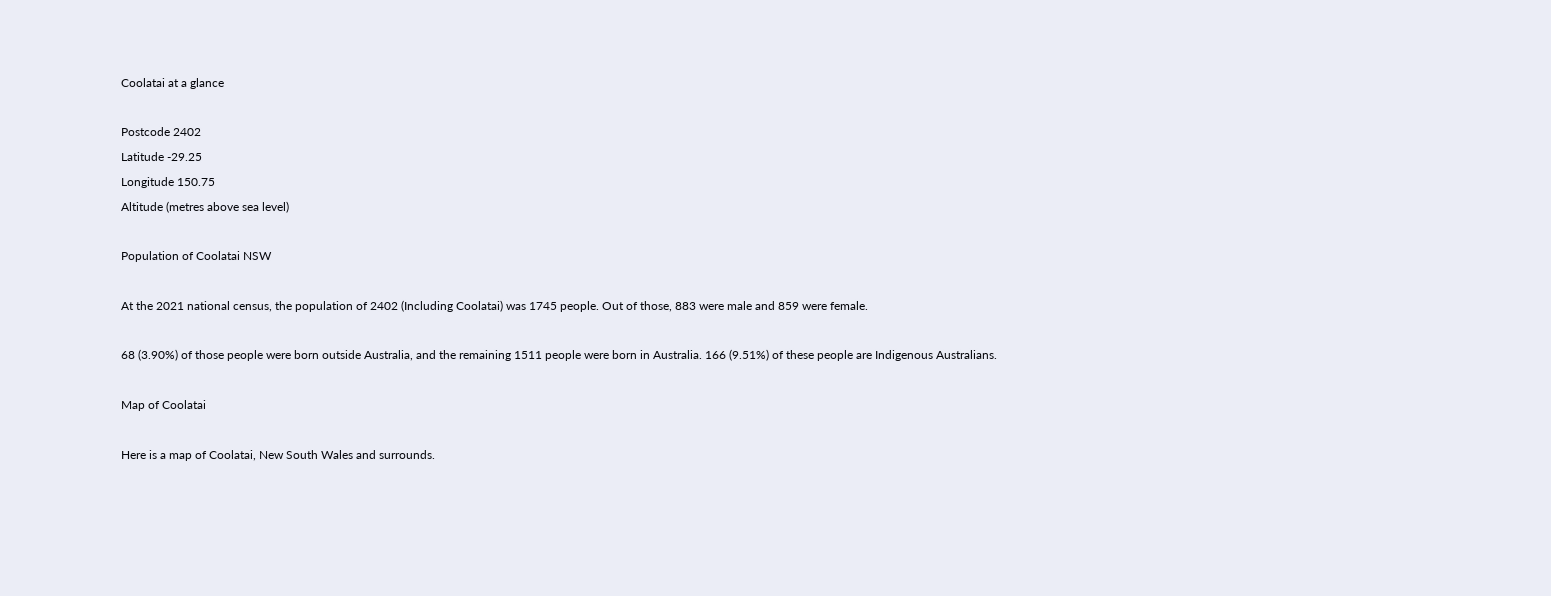Coolatai at a glance

Postcode 2402
Latitude -29.25
Longitude 150.75
Altitude (metres above sea level)

Population of Coolatai NSW

At the 2021 national census, the population of 2402 (Including Coolatai) was 1745 people. Out of those, 883 were male and 859 were female.

68 (3.90%) of those people were born outside Australia, and the remaining 1511 people were born in Australia. 166 (9.51%) of these people are Indigenous Australians.

Map of Coolatai

Here is a map of Coolatai, New South Wales and surrounds.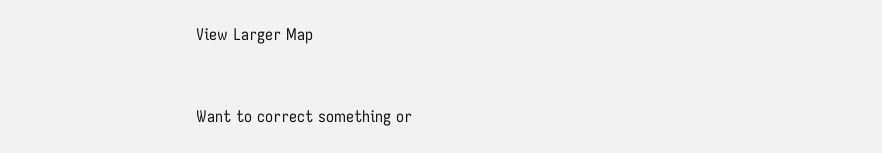View Larger Map


Want to correct something or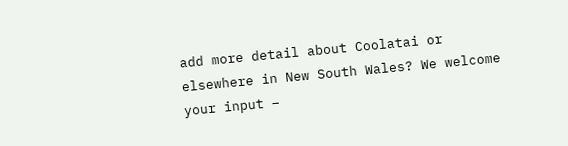add more detail about Coolatai or elsewhere in New South Wales? We welcome your input –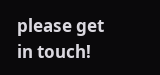please get in touch!